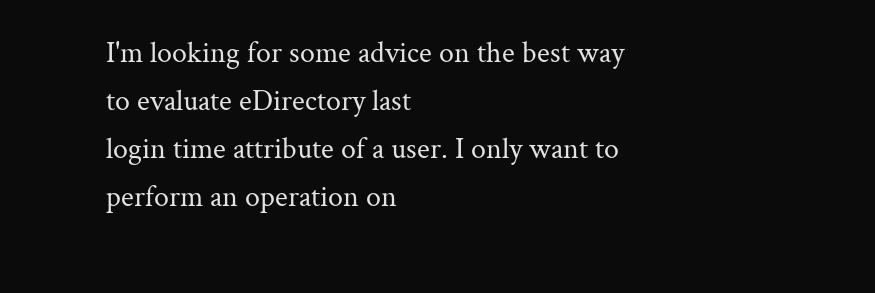I'm looking for some advice on the best way to evaluate eDirectory last
login time attribute of a user. I only want to perform an operation on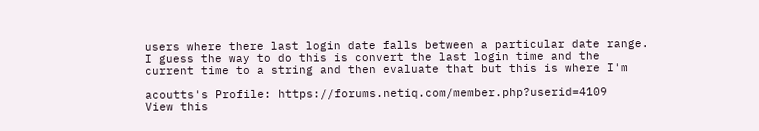users where there last login date falls between a particular date range.
I guess the way to do this is convert the last login time and the
current time to a string and then evaluate that but this is where I'm

acoutts's Profile: https://forums.netiq.com/member.php?userid=4109
View this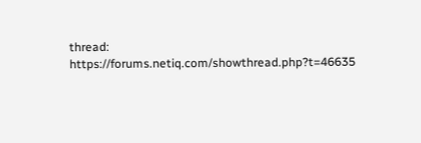thread: https://forums.netiq.com/showthread.php?t=46635